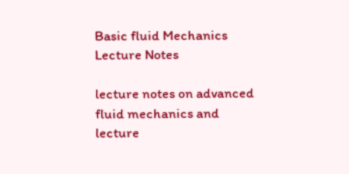Basic fluid Mechanics Lecture Notes

lecture notes on advanced fluid mechanics and lecture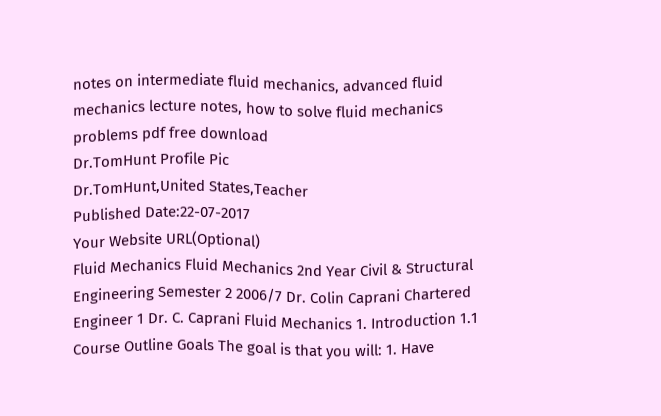notes on intermediate fluid mechanics, advanced fluid mechanics lecture notes, how to solve fluid mechanics problems pdf free download
Dr.TomHunt Profile Pic
Dr.TomHunt,United States,Teacher
Published Date:22-07-2017
Your Website URL(Optional)
Fluid Mechanics Fluid Mechanics 2nd Year Civil & Structural Engineering Semester 2 2006/7 Dr. Colin Caprani Chartered Engineer 1 Dr. C. Caprani Fluid Mechanics 1. Introduction 1.1 Course Outline Goals The goal is that you will: 1. Have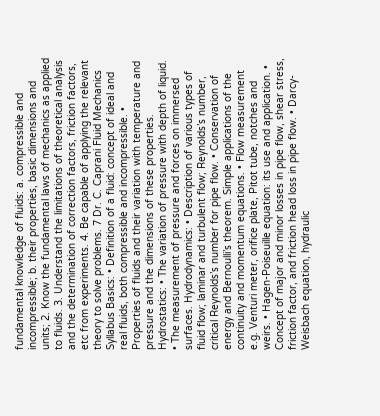fundamental knowledge of fluids: a. compressible and incompressible; b. their properties, basic dimensions and units; 2. Know the fundamental laws of mechanics as applied to fluids. 3. Understand the limitations of theoretical analysis and the determination of correction factors, friction factors, etc from experiments. 4. Be capable of applying the relevant theory to solve problems. 7 Dr. C. Caprani Fluid Mechanics Syllabus Basics: • Definition of a fluid: concept of ideal and real fluids, both compressible and incompressible. • Properties of fluids and their variation with temperature and pressure and the dimensions of these properties. Hydrostatics: • The variation of pressure with depth of liquid. • The measurement of pressure and forces on immersed surfaces. Hydrodynamics: • Description of various types of fluid flow; laminar and turbulent flow; Reynolds’s number, critical Reynolds’s number for pipe flow. • Conservation of energy and Bernoulli’s theorem. Simple applications of the continuity and momentum equations. • Flow measurement e.g. Venturi meter, orifice plate, Pitot tube, notches and weirs. • Hagen-Poiseuille equation: its use and application. • Concept of major and minor losses in pipe flow, shear stress, friction factor, and friction head loss in pipe flow. • Darcy-Weisbach equation, hydraulic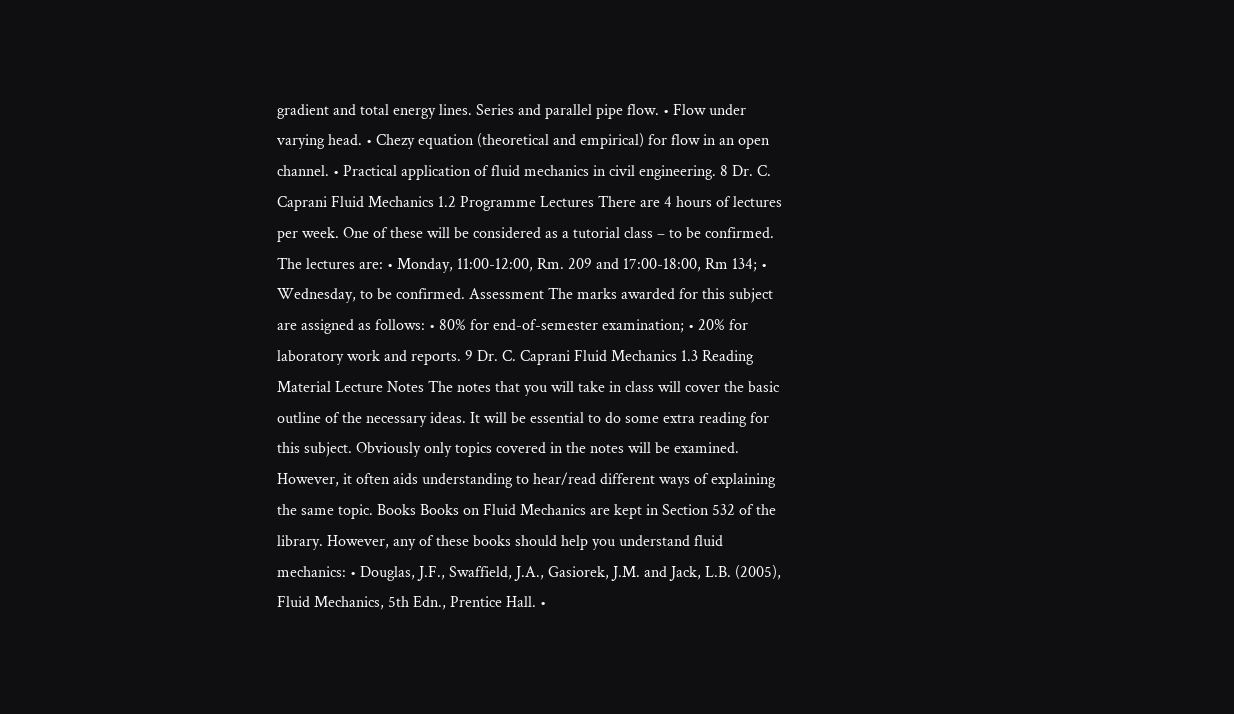gradient and total energy lines. Series and parallel pipe flow. • Flow under varying head. • Chezy equation (theoretical and empirical) for flow in an open channel. • Practical application of fluid mechanics in civil engineering. 8 Dr. C. Caprani Fluid Mechanics 1.2 Programme Lectures There are 4 hours of lectures per week. One of these will be considered as a tutorial class – to be confirmed. The lectures are: • Monday, 11:00-12:00, Rm. 209 and 17:00-18:00, Rm 134; • Wednesday, to be confirmed. Assessment The marks awarded for this subject are assigned as follows: • 80% for end-of-semester examination; • 20% for laboratory work and reports. 9 Dr. C. Caprani Fluid Mechanics 1.3 Reading Material Lecture Notes The notes that you will take in class will cover the basic outline of the necessary ideas. It will be essential to do some extra reading for this subject. Obviously only topics covered in the notes will be examined. However, it often aids understanding to hear/read different ways of explaining the same topic. Books Books on Fluid Mechanics are kept in Section 532 of the library. However, any of these books should help you understand fluid mechanics: • Douglas, J.F., Swaffield, J.A., Gasiorek, J.M. and Jack, L.B. (2005), Fluid Mechanics, 5th Edn., Prentice Hall. •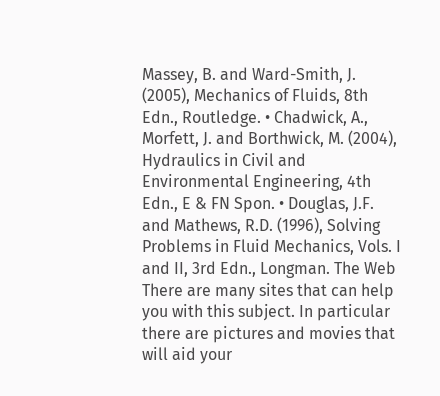Massey, B. and Ward-Smith, J. (2005), Mechanics of Fluids, 8th Edn., Routledge. • Chadwick, A., Morfett, J. and Borthwick, M. (2004), Hydraulics in Civil and Environmental Engineering, 4th Edn., E & FN Spon. • Douglas, J.F. and Mathews, R.D. (1996), Solving Problems in Fluid Mechanics, Vols. I and II, 3rd Edn., Longman. The Web There are many sites that can help you with this subject. In particular there are pictures and movies that will aid your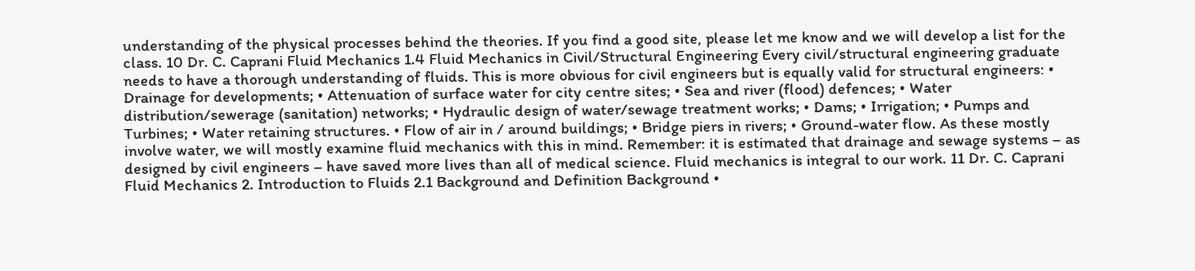understanding of the physical processes behind the theories. If you find a good site, please let me know and we will develop a list for the class. 10 Dr. C. Caprani Fluid Mechanics 1.4 Fluid Mechanics in Civil/Structural Engineering Every civil/structural engineering graduate needs to have a thorough understanding of fluids. This is more obvious for civil engineers but is equally valid for structural engineers: • Drainage for developments; • Attenuation of surface water for city centre sites; • Sea and river (flood) defences; • Water distribution/sewerage (sanitation) networks; • Hydraulic design of water/sewage treatment works; • Dams; • Irrigation; • Pumps and Turbines; • Water retaining structures. • Flow of air in / around buildings; • Bridge piers in rivers; • Ground-water flow. As these mostly involve water, we will mostly examine fluid mechanics with this in mind. Remember: it is estimated that drainage and sewage systems – as designed by civil engineers – have saved more lives than all of medical science. Fluid mechanics is integral to our work. 11 Dr. C. Caprani Fluid Mechanics 2. Introduction to Fluids 2.1 Background and Definition Background •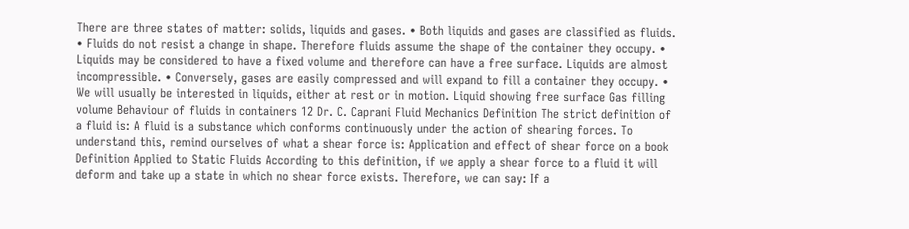There are three states of matter: solids, liquids and gases. • Both liquids and gases are classified as fluids. • Fluids do not resist a change in shape. Therefore fluids assume the shape of the container they occupy. • Liquids may be considered to have a fixed volume and therefore can have a free surface. Liquids are almost incompressible. • Conversely, gases are easily compressed and will expand to fill a container they occupy. • We will usually be interested in liquids, either at rest or in motion. Liquid showing free surface Gas filling volume Behaviour of fluids in containers 12 Dr. C. Caprani Fluid Mechanics Definition The strict definition of a fluid is: A fluid is a substance which conforms continuously under the action of shearing forces. To understand this, remind ourselves of what a shear force is: Application and effect of shear force on a book Definition Applied to Static Fluids According to this definition, if we apply a shear force to a fluid it will deform and take up a state in which no shear force exists. Therefore, we can say: If a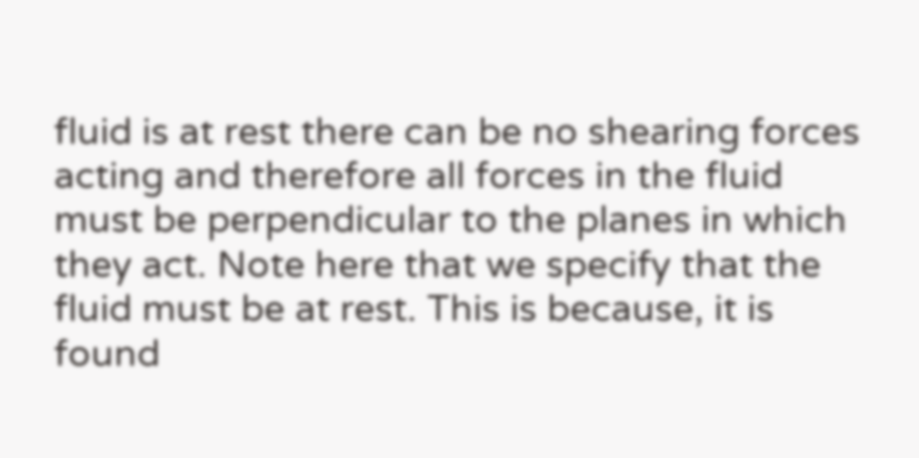fluid is at rest there can be no shearing forces acting and therefore all forces in the fluid must be perpendicular to the planes in which they act. Note here that we specify that the fluid must be at rest. This is because, it is found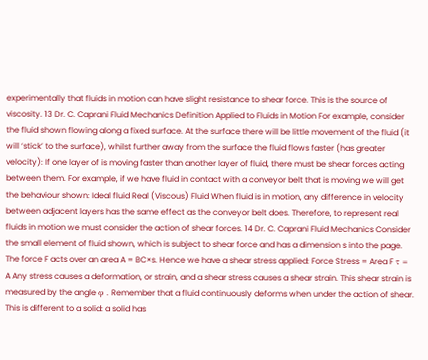experimentally that fluids in motion can have slight resistance to shear force. This is the source of viscosity. 13 Dr. C. Caprani Fluid Mechanics Definition Applied to Fluids in Motion For example, consider the fluid shown flowing along a fixed surface. At the surface there will be little movement of the fluid (it will ‘stick’ to the surface), whilst further away from the surface the fluid flows faster (has greater velocity): If one layer of is moving faster than another layer of fluid, there must be shear forces acting between them. For example, if we have fluid in contact with a conveyor belt that is moving we will get the behaviour shown: Ideal fluid Real (Viscous) Fluid When fluid is in motion, any difference in velocity between adjacent layers has the same effect as the conveyor belt does. Therefore, to represent real fluids in motion we must consider the action of shear forces. 14 Dr. C. Caprani Fluid Mechanics Consider the small element of fluid shown, which is subject to shear force and has a dimension s into the page. The force F acts over an area A = BC×s. Hence we have a shear stress applied: Force Stress = Area F τ = A Any stress causes a deformation, or strain, and a shear stress causes a shear strain. This shear strain is measured by the angle φ . Remember that a fluid continuously deforms when under the action of shear. This is different to a solid: a solid has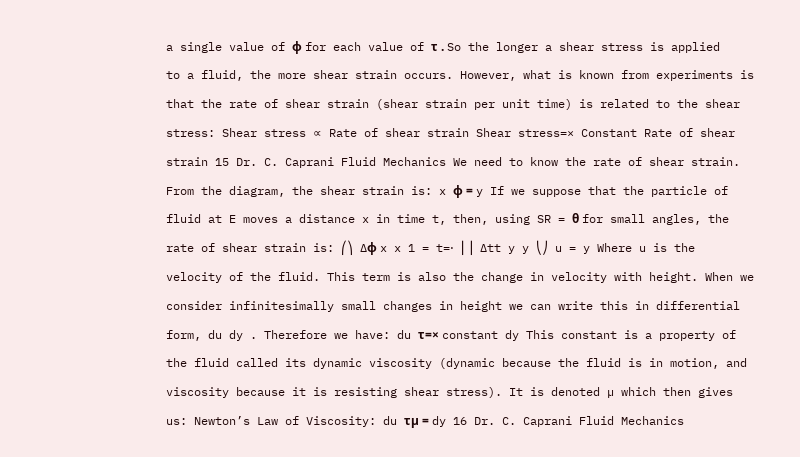a single value of φ for each value of τ . So the longer a shear stress is applied to a fluid, the more shear strain occurs. However, what is known from experiments is that the rate of shear strain (shear strain per unit time) is related to the shear stress: Shear stress ∝ Rate of shear strain Shear stress=× Constant Rate of shear strain 15 Dr. C. Caprani Fluid Mechanics We need to know the rate of shear strain. From the diagram, the shear strain is: x φ = y If we suppose that the particle of fluid at E moves a distance x in time t, then, using SR = θ for small angles, the rate of shear strain is: ⎛⎞ ∆φ x x 1 = t=⋅ ⎜⎟ ∆tt y y ⎝⎠ u = y Where u is the velocity of the fluid. This term is also the change in velocity with height. When we consider infinitesimally small changes in height we can write this in differential form, du dy . Therefore we have: du τ=× constant dy This constant is a property of the fluid called its dynamic viscosity (dynamic because the fluid is in motion, and viscosity because it is resisting shear stress). It is denoted µ which then gives us: Newton’s Law of Viscosity: du τµ = dy 16 Dr. C. Caprani Fluid Mechanics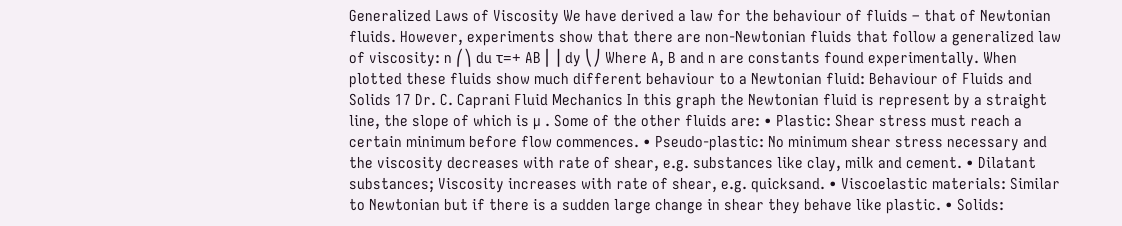Generalized Laws of Viscosity We have derived a law for the behaviour of fluids – that of Newtonian fluids. However, experiments show that there are non-Newtonian fluids that follow a generalized law of viscosity: n ⎛⎞ du τ=+ AB ⎜⎟ dy ⎝⎠ Where A, B and n are constants found experimentally. When plotted these fluids show much different behaviour to a Newtonian fluid: Behaviour of Fluids and Solids 17 Dr. C. Caprani Fluid Mechanics In this graph the Newtonian fluid is represent by a straight line, the slope of which is µ . Some of the other fluids are: • Plastic: Shear stress must reach a certain minimum before flow commences. • Pseudo-plastic: No minimum shear stress necessary and the viscosity decreases with rate of shear, e.g. substances like clay, milk and cement. • Dilatant substances; Viscosity increases with rate of shear, e.g. quicksand. • Viscoelastic materials: Similar to Newtonian but if there is a sudden large change in shear they behave like plastic. • Solids: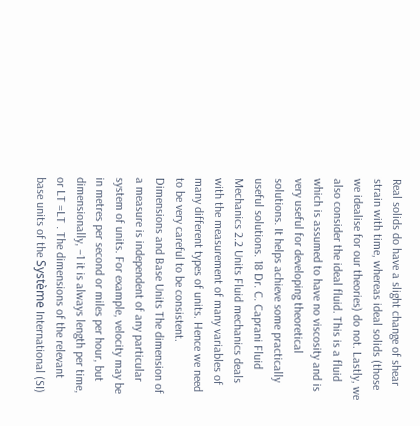Real solids do have a slight change of shear strain with time, whereas ideal solids (those we idealise for our theories) do not. Lastly, we also consider the ideal fluid. This is a fluid which is assumed to have no viscosity and is very useful for developing theoretical solutions. It helps achieve some practically useful solutions. 18 Dr. C. Caprani Fluid Mechanics 2.2 Units Fluid mechanics deals with the measurement of many variables of many different types of units. Hence we need to be very careful to be consistent. Dimensions and Base Units The dimension of a measure is independent of any particular system of units. For example, velocity may be in metres per second or miles per hour, but dimensionally, −1 it is always length per time, or LT =LT . The dimensions of the relevant base units of the Système International (SI)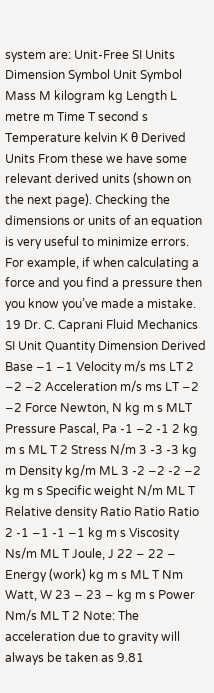system are: Unit-Free SI Units Dimension Symbol Unit Symbol Mass M kilogram kg Length L metre m Time T second s Temperature kelvin K θ Derived Units From these we have some relevant derived units (shown on the next page). Checking the dimensions or units of an equation is very useful to minimize errors. For example, if when calculating a force and you find a pressure then you know you’ve made a mistake. 19 Dr. C. Caprani Fluid Mechanics SI Unit Quantity Dimension Derived Base −1 −1 Velocity m/s ms LT 2 −2 −2 Acceleration m/s ms LT −2 −2 Force Newton, N kg m s MLT Pressure Pascal, Pa -1 −2 -1 2 kg m s ML T 2 Stress N/m 3 -3 -3 kg m Density kg/m ML 3 -2 −2 -2 −2 kg m s Specific weight N/m ML T Relative density Ratio Ratio Ratio 2 -1 −1 -1 −1 kg m s Viscosity Ns/m ML T Joule, J 22 − 22 − Energy (work) kg m s ML T Nm Watt, W 23 − 23 − kg m s Power Nm/s ML T 2 Note: The acceleration due to gravity will always be taken as 9.81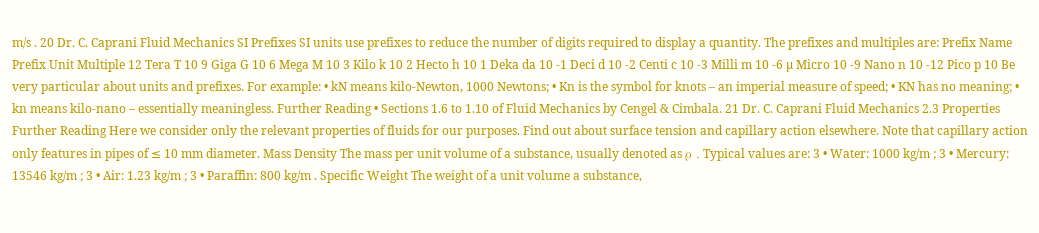m/s . 20 Dr. C. Caprani Fluid Mechanics SI Prefixes SI units use prefixes to reduce the number of digits required to display a quantity. The prefixes and multiples are: Prefix Name Prefix Unit Multiple 12 Tera T 10 9 Giga G 10 6 Mega M 10 3 Kilo k 10 2 Hecto h 10 1 Deka da 10 -1 Deci d 10 -2 Centi c 10 -3 Milli m 10 -6 µ Micro 10 -9 Nano n 10 -12 Pico p 10 Be very particular about units and prefixes. For example: • kN means kilo-Newton, 1000 Newtons; • Kn is the symbol for knots – an imperial measure of speed; • KN has no meaning; • kn means kilo-nano – essentially meaningless. Further Reading • Sections 1.6 to 1.10 of Fluid Mechanics by Cengel & Cimbala. 21 Dr. C. Caprani Fluid Mechanics 2.3 Properties Further Reading Here we consider only the relevant properties of fluids for our purposes. Find out about surface tension and capillary action elsewhere. Note that capillary action only features in pipes of ≤ 10 mm diameter. Mass Density The mass per unit volume of a substance, usually denoted as ρ . Typical values are: 3 • Water: 1000 kg/m ; 3 • Mercury: 13546 kg/m ; 3 • Air: 1.23 kg/m ; 3 • Paraffin: 800 kg/m . Specific Weight The weight of a unit volume a substance,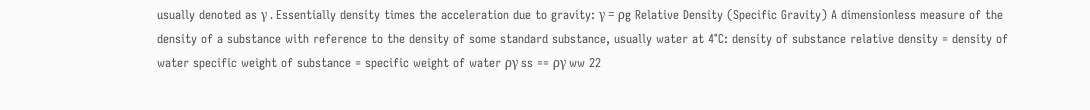usually denoted as γ . Essentially density times the acceleration due to gravity: γ = ρg Relative Density (Specific Gravity) A dimensionless measure of the density of a substance with reference to the density of some standard substance, usually water at 4°C: density of substance relative density = density of water specific weight of substance = specific weight of water ργ ss == ργ ww 22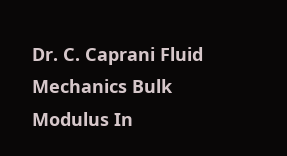Dr. C. Caprani Fluid Mechanics Bulk Modulus In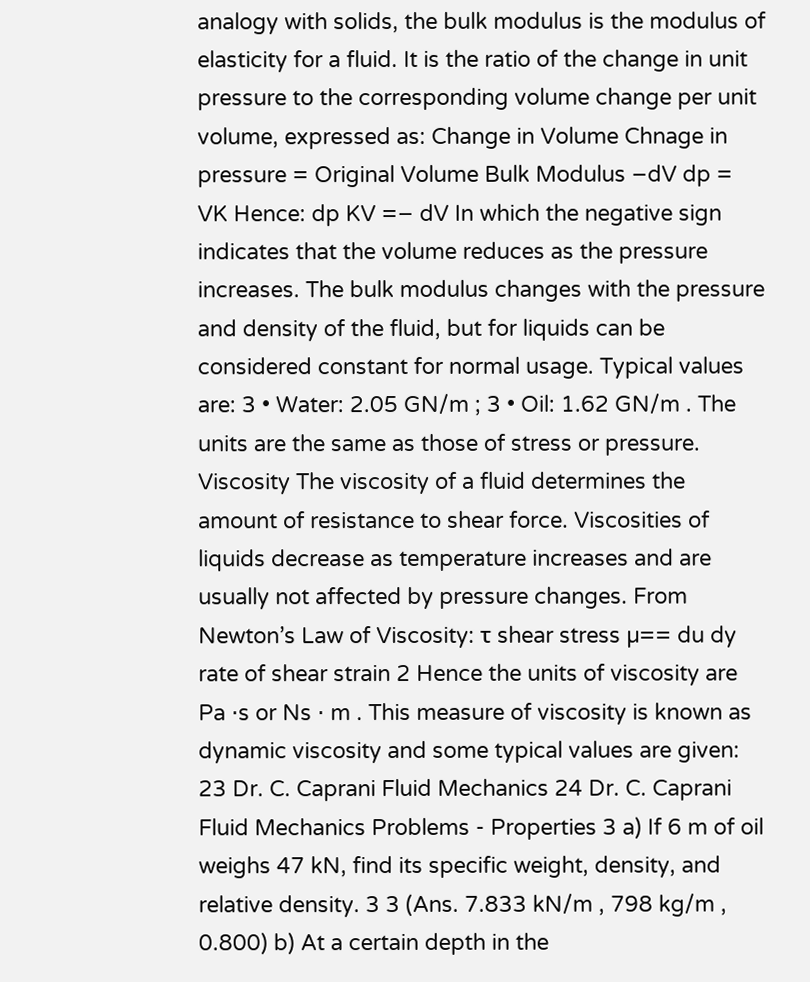analogy with solids, the bulk modulus is the modulus of elasticity for a fluid. It is the ratio of the change in unit pressure to the corresponding volume change per unit volume, expressed as: Change in Volume Chnage in pressure = Original Volume Bulk Modulus −dV dp = VK Hence: dp KV =− dV In which the negative sign indicates that the volume reduces as the pressure increases. The bulk modulus changes with the pressure and density of the fluid, but for liquids can be considered constant for normal usage. Typical values are: 3 • Water: 2.05 GN/m ; 3 • Oil: 1.62 GN/m . The units are the same as those of stress or pressure. Viscosity The viscosity of a fluid determines the amount of resistance to shear force. Viscosities of liquids decrease as temperature increases and are usually not affected by pressure changes. From Newton’s Law of Viscosity: τ shear stress µ== du dy rate of shear strain 2 Hence the units of viscosity are Pa ⋅s or Ns ⋅ m . This measure of viscosity is known as dynamic viscosity and some typical values are given: 23 Dr. C. Caprani Fluid Mechanics 24 Dr. C. Caprani Fluid Mechanics Problems - Properties 3 a) If 6 m of oil weighs 47 kN, find its specific weight, density, and relative density. 3 3 (Ans. 7.833 kN/m , 798 kg/m , 0.800) b) At a certain depth in the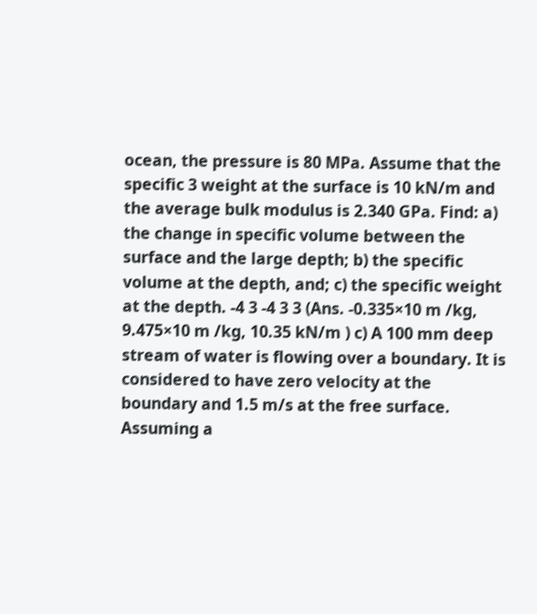ocean, the pressure is 80 MPa. Assume that the specific 3 weight at the surface is 10 kN/m and the average bulk modulus is 2.340 GPa. Find: a) the change in specific volume between the surface and the large depth; b) the specific volume at the depth, and; c) the specific weight at the depth. -4 3 -4 3 3 (Ans. -0.335×10 m /kg, 9.475×10 m /kg, 10.35 kN/m ) c) A 100 mm deep stream of water is flowing over a boundary. It is considered to have zero velocity at the boundary and 1.5 m/s at the free surface. Assuming a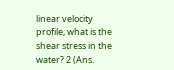linear velocity profile, what is the shear stress in the water? 2 (Ans.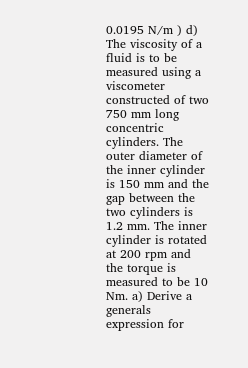0.0195 N/m ) d) The viscosity of a fluid is to be measured using a viscometer constructed of two 750 mm long concentric cylinders. The outer diameter of the inner cylinder is 150 mm and the gap between the two cylinders is 1.2 mm. The inner cylinder is rotated at 200 rpm and the torque is measured to be 10 Nm. a) Derive a generals expression for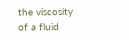the viscosity of a fluid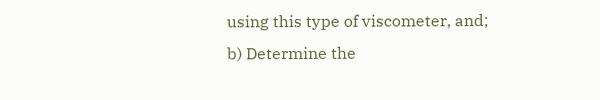using this type of viscometer, and; b) Determine the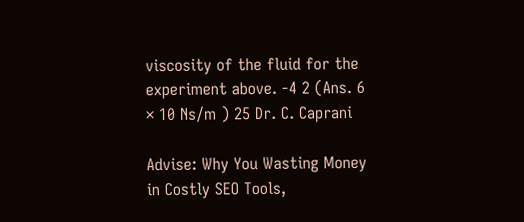viscosity of the fluid for the experiment above. -4 2 (Ans. 6 × 10 Ns/m ) 25 Dr. C. Caprani

Advise: Why You Wasting Money in Costly SEO Tools,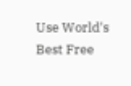Use World's Best Free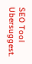SEO Tool Ubersuggest.